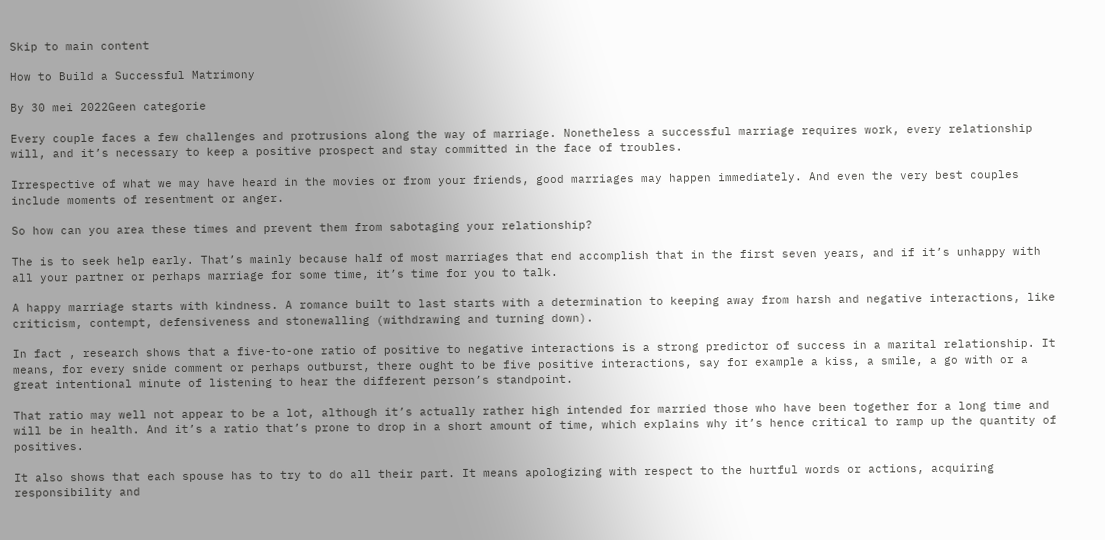Skip to main content

How to Build a Successful Matrimony

By 30 mei 2022Geen categorie

Every couple faces a few challenges and protrusions along the way of marriage. Nonetheless a successful marriage requires work, every relationship will, and it’s necessary to keep a positive prospect and stay committed in the face of troubles.

Irrespective of what we may have heard in the movies or from your friends, good marriages may happen immediately. And even the very best couples include moments of resentment or anger.

So how can you area these times and prevent them from sabotaging your relationship?

The is to seek help early. That’s mainly because half of most marriages that end accomplish that in the first seven years, and if it’s unhappy with all your partner or perhaps marriage for some time, it’s time for you to talk.

A happy marriage starts with kindness. A romance built to last starts with a determination to keeping away from harsh and negative interactions, like criticism, contempt, defensiveness and stonewalling (withdrawing and turning down).

In fact , research shows that a five-to-one ratio of positive to negative interactions is a strong predictor of success in a marital relationship. It means, for every snide comment or perhaps outburst, there ought to be five positive interactions, say for example a kiss, a smile, a go with or a great intentional minute of listening to hear the different person’s standpoint.

That ratio may well not appear to be a lot, although it’s actually rather high intended for married those who have been together for a long time and will be in health. And it’s a ratio that’s prone to drop in a short amount of time, which explains why it’s hence critical to ramp up the quantity of positives.

It also shows that each spouse has to try to do all their part. It means apologizing with respect to the hurtful words or actions, acquiring responsibility and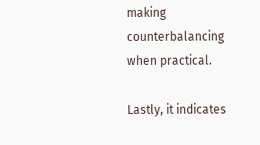making counterbalancing when practical.

Lastly, it indicates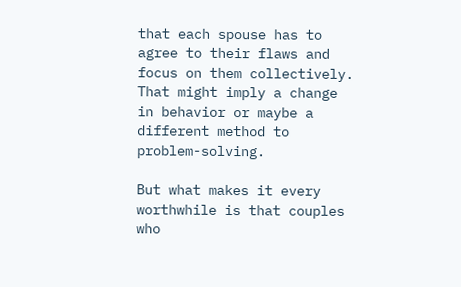that each spouse has to agree to their flaws and focus on them collectively. That might imply a change in behavior or maybe a different method to problem-solving.

But what makes it every worthwhile is that couples who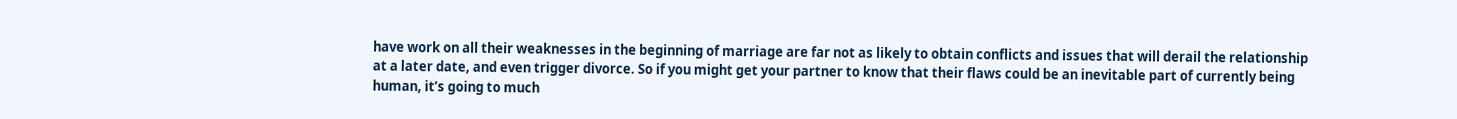have work on all their weaknesses in the beginning of marriage are far not as likely to obtain conflicts and issues that will derail the relationship at a later date, and even trigger divorce. So if you might get your partner to know that their flaws could be an inevitable part of currently being human, it’s going to much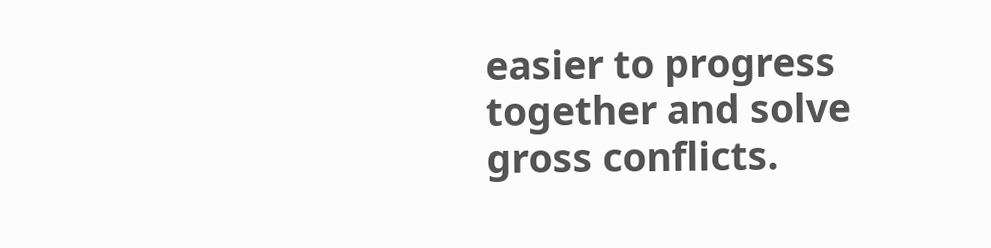easier to progress together and solve gross conflicts.